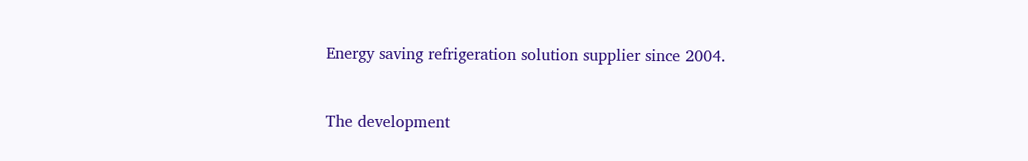Energy saving refrigeration solution supplier since 2004.


The development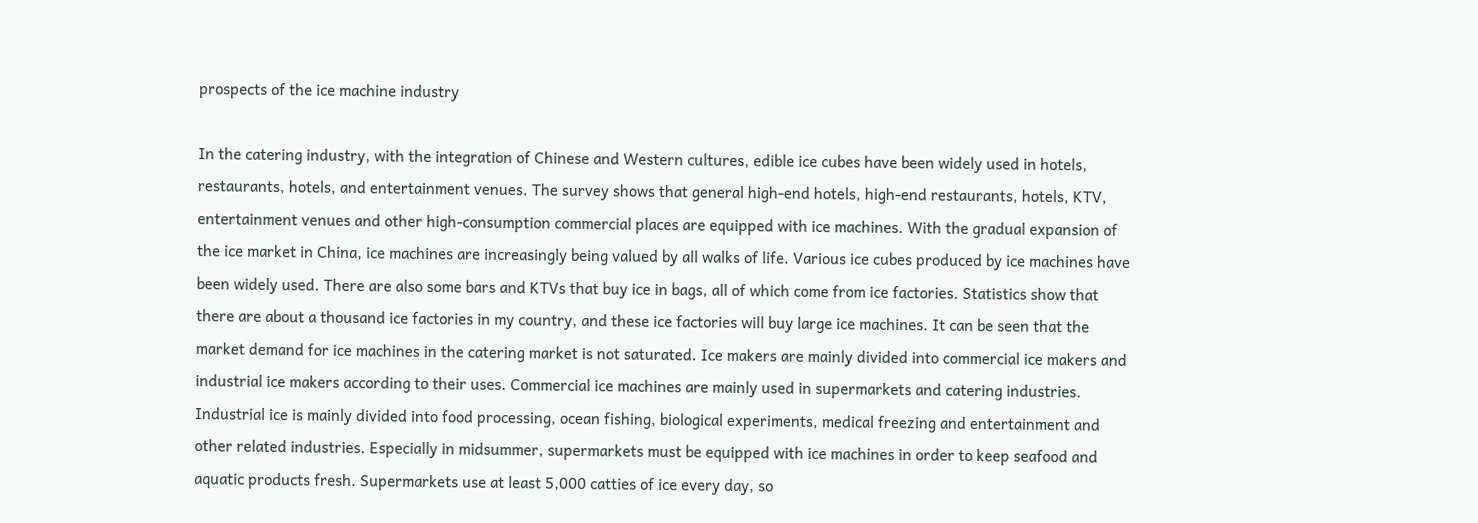prospects of the ice machine industry

In the catering industry, with the integration of Chinese and Western cultures, edible ice cubes have been widely used in hotels, restaurants, hotels, and entertainment venues. The survey shows that general high-end hotels, high-end restaurants, hotels, KTV, entertainment venues and other high-consumption commercial places are equipped with ice machines. With the gradual expansion of the ice market in China, ice machines are increasingly being valued by all walks of life. Various ice cubes produced by ice machines have been widely used. There are also some bars and KTVs that buy ice in bags, all of which come from ice factories. Statistics show that there are about a thousand ice factories in my country, and these ice factories will buy large ice machines. It can be seen that the market demand for ice machines in the catering market is not saturated. Ice makers are mainly divided into commercial ice makers and industrial ice makers according to their uses. Commercial ice machines are mainly used in supermarkets and catering industries. Industrial ice is mainly divided into food processing, ocean fishing, biological experiments, medical freezing and entertainment and other related industries. Especially in midsummer, supermarkets must be equipped with ice machines in order to keep seafood and aquatic products fresh. Supermarkets use at least 5,000 catties of ice every day, so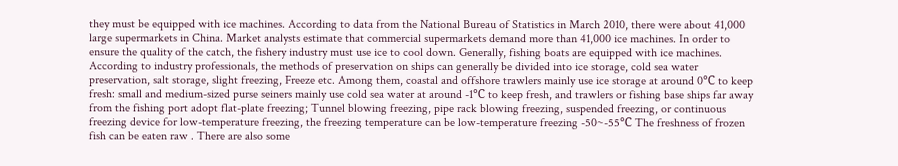they must be equipped with ice machines. According to data from the National Bureau of Statistics in March 2010, there were about 41,000 large supermarkets in China. Market analysts estimate that commercial supermarkets demand more than 41,000 ice machines. In order to ensure the quality of the catch, the fishery industry must use ice to cool down. Generally, fishing boats are equipped with ice machines. According to industry professionals, the methods of preservation on ships can generally be divided into ice storage, cold sea water preservation, salt storage, slight freezing, Freeze etc. Among them, coastal and offshore trawlers mainly use ice storage at around 0℃ to keep fresh: small and medium-sized purse seiners mainly use cold sea water at around -1℃ to keep fresh, and trawlers or fishing base ships far away from the fishing port adopt flat-plate freezing; Tunnel blowing freezing, pipe rack blowing freezing, suspended freezing, or continuous freezing device for low-temperature freezing, the freezing temperature can be low-temperature freezing -50~-55℃ The freshness of frozen fish can be eaten raw . There are also some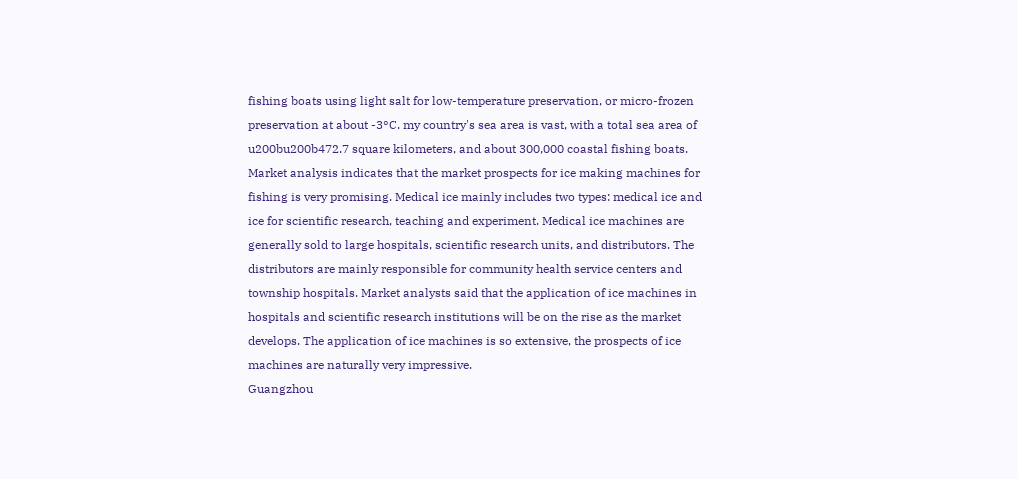fishing boats using light salt for low-temperature preservation, or micro-frozen preservation at about -3°C. my country's sea area is vast, with a total sea area of u200bu200b472.7 square kilometers, and about 300,000 coastal fishing boats. Market analysis indicates that the market prospects for ice making machines for fishing is very promising. Medical ice mainly includes two types: medical ice and ice for scientific research, teaching and experiment. Medical ice machines are generally sold to large hospitals, scientific research units, and distributors. The distributors are mainly responsible for community health service centers and township hospitals. Market analysts said that the application of ice machines in hospitals and scientific research institutions will be on the rise as the market develops. The application of ice machines is so extensive, the prospects of ice machines are naturally very impressive.
Guangzhou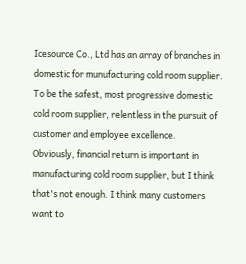Icesource Co., Ltd has an array of branches in domestic for munufacturing cold room supplier.
To be the safest, most progressive domestic cold room supplier, relentless in the pursuit of customer and employee excellence.
Obviously, financial return is important in manufacturing cold room supplier, but I think that's not enough. I think many customers want to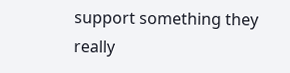support something they really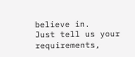believe in.
Just tell us your requirements,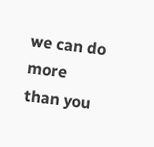we can do more than you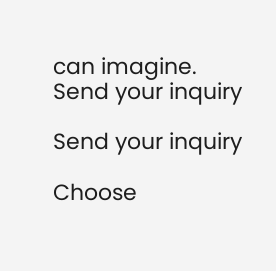can imagine.
Send your inquiry

Send your inquiry

Choose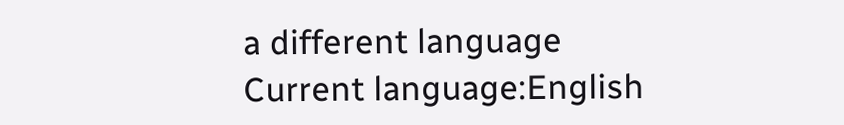a different language
Current language:English